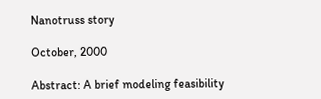Nanotruss story

October, 2000

Abstract: A brief modeling feasibility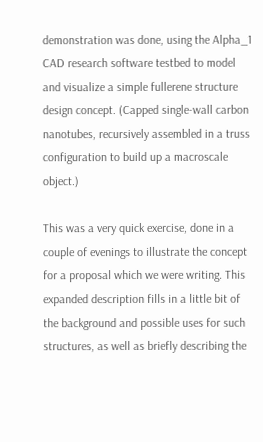demonstration was done, using the Alpha_1 CAD research software testbed to model and visualize a simple fullerene structure design concept. (Capped single-wall carbon nanotubes, recursively assembled in a truss configuration to build up a macroscale object.)

This was a very quick exercise, done in a couple of evenings to illustrate the concept for a proposal which we were writing. This expanded description fills in a little bit of the background and possible uses for such structures, as well as briefly describing the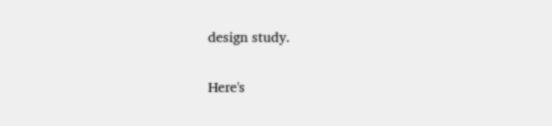design study.

Here's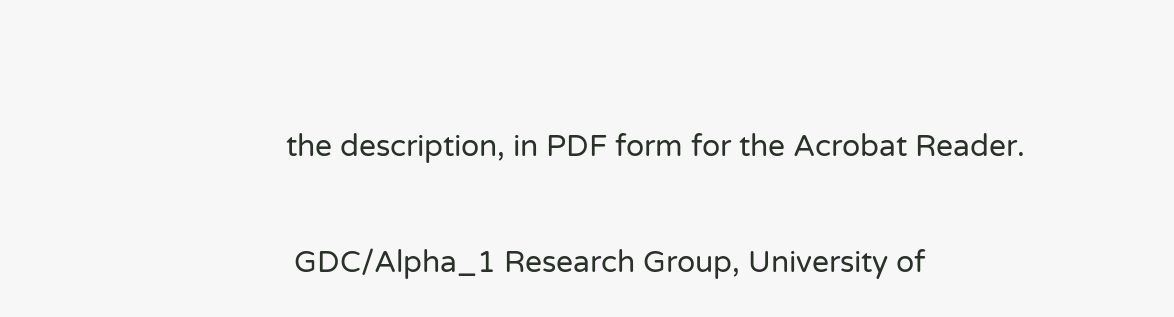the description, in PDF form for the Acrobat Reader.

 GDC/Alpha_1 Research Group, University of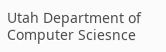Utah Department of Computer Sciesnce